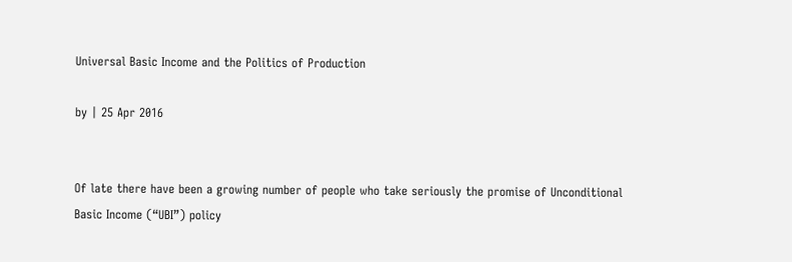Universal Basic Income and the Politics of Production

by | 25 Apr 2016


Of late there have been a growing number of people who take seriously the promise of Unconditional Basic Income (“UBI”) policy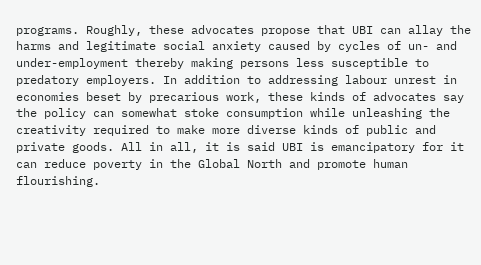programs. Roughly, these advocates propose that UBI can allay the harms and legitimate social anxiety caused by cycles of un- and under-employment thereby making persons less susceptible to predatory employers. In addition to addressing labour unrest in economies beset by precarious work, these kinds of advocates say the policy can somewhat stoke consumption while unleashing the creativity required to make more diverse kinds of public and private goods. All in all, it is said UBI is emancipatory for it can reduce poverty in the Global North and promote human flourishing.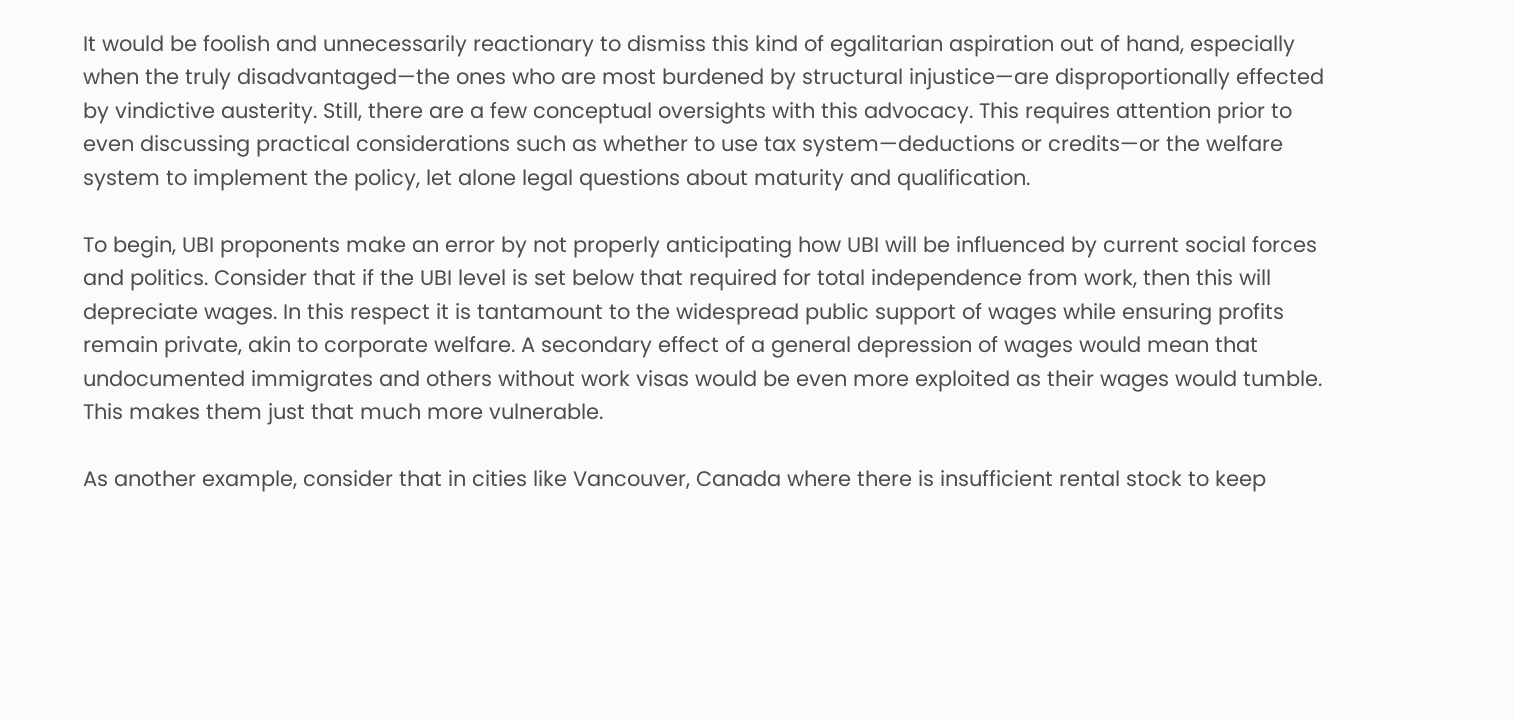It would be foolish and unnecessarily reactionary to dismiss this kind of egalitarian aspiration out of hand, especially when the truly disadvantaged—the ones who are most burdened by structural injustice—are disproportionally effected by vindictive austerity. Still, there are a few conceptual oversights with this advocacy. This requires attention prior to even discussing practical considerations such as whether to use tax system—deductions or credits—or the welfare system to implement the policy, let alone legal questions about maturity and qualification.

To begin, UBI proponents make an error by not properly anticipating how UBI will be influenced by current social forces and politics. Consider that if the UBI level is set below that required for total independence from work, then this will depreciate wages. In this respect it is tantamount to the widespread public support of wages while ensuring profits remain private, akin to corporate welfare. A secondary effect of a general depression of wages would mean that undocumented immigrates and others without work visas would be even more exploited as their wages would tumble. This makes them just that much more vulnerable.

As another example, consider that in cities like Vancouver, Canada where there is insufficient rental stock to keep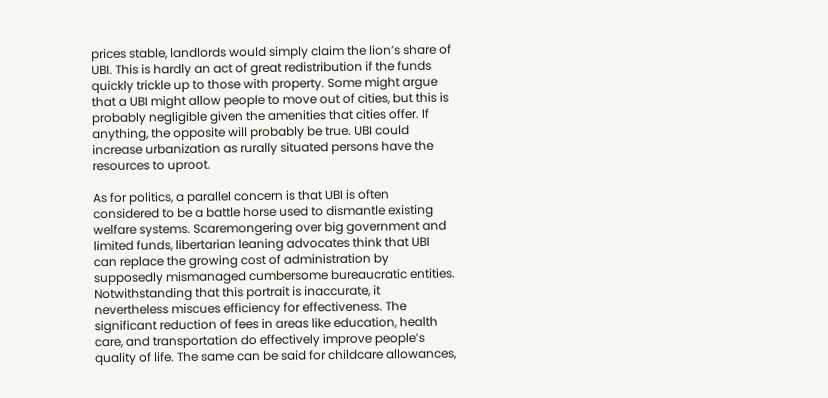prices stable, landlords would simply claim the lion’s share of UBI. This is hardly an act of great redistribution if the funds quickly trickle up to those with property. Some might argue that a UBI might allow people to move out of cities, but this is probably negligible given the amenities that cities offer. If anything, the opposite will probably be true. UBI could increase urbanization as rurally situated persons have the resources to uproot.

As for politics, a parallel concern is that UBI is often considered to be a battle horse used to dismantle existing welfare systems. Scaremongering over big government and limited funds, libertarian leaning advocates think that UBI can replace the growing cost of administration by supposedly mismanaged cumbersome bureaucratic entities. Notwithstanding that this portrait is inaccurate, it nevertheless miscues efficiency for effectiveness. The significant reduction of fees in areas like education, health care, and transportation do effectively improve people’s quality of life. The same can be said for childcare allowances,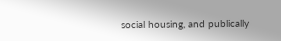social housing, and publically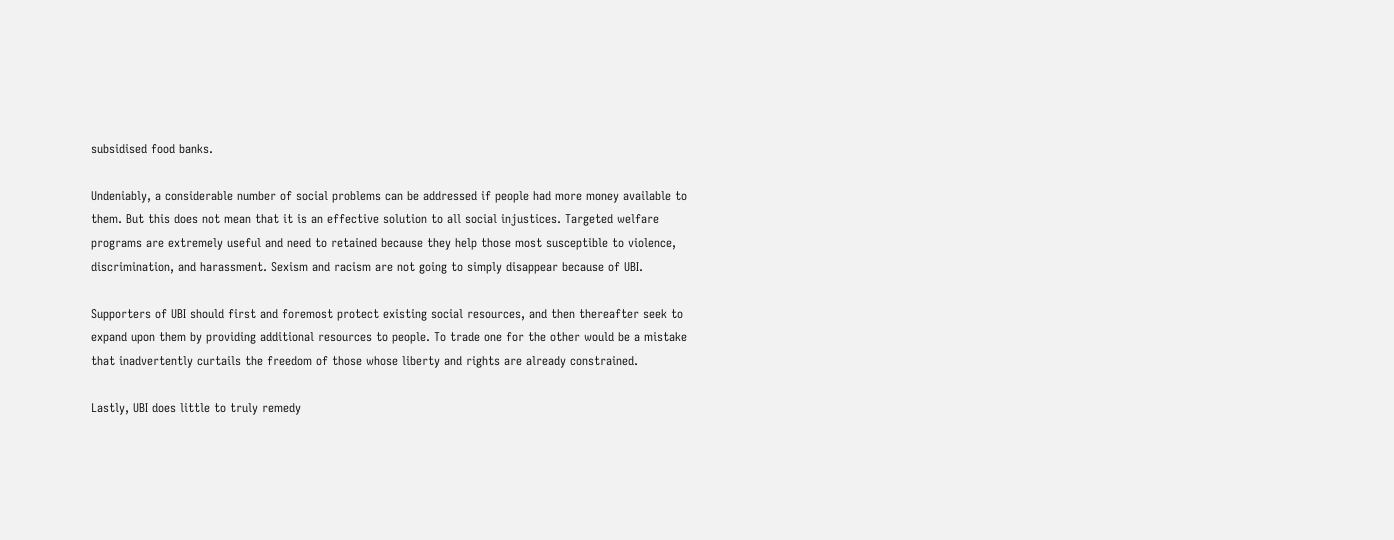subsidised food banks.

Undeniably, a considerable number of social problems can be addressed if people had more money available to them. But this does not mean that it is an effective solution to all social injustices. Targeted welfare programs are extremely useful and need to retained because they help those most susceptible to violence, discrimination, and harassment. Sexism and racism are not going to simply disappear because of UBI.

Supporters of UBI should first and foremost protect existing social resources, and then thereafter seek to expand upon them by providing additional resources to people. To trade one for the other would be a mistake that inadvertently curtails the freedom of those whose liberty and rights are already constrained.

Lastly, UBI does little to truly remedy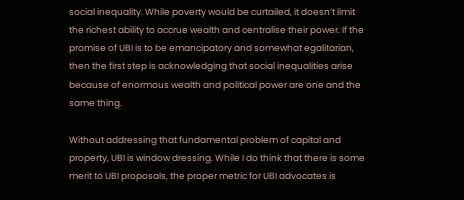social inequality. While poverty would be curtailed, it doesn’t limit the richest ability to accrue wealth and centralise their power. If the promise of UBI is to be emancipatory and somewhat egalitarian, then the first step is acknowledging that social inequalities arise because of enormous wealth and political power are one and the same thing.

Without addressing that fundamental problem of capital and property, UBI is window dressing. While I do think that there is some merit to UBI proposals, the proper metric for UBI advocates is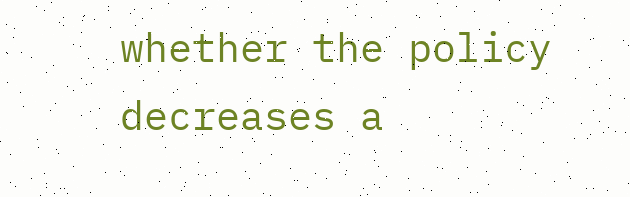whether the policy decreases a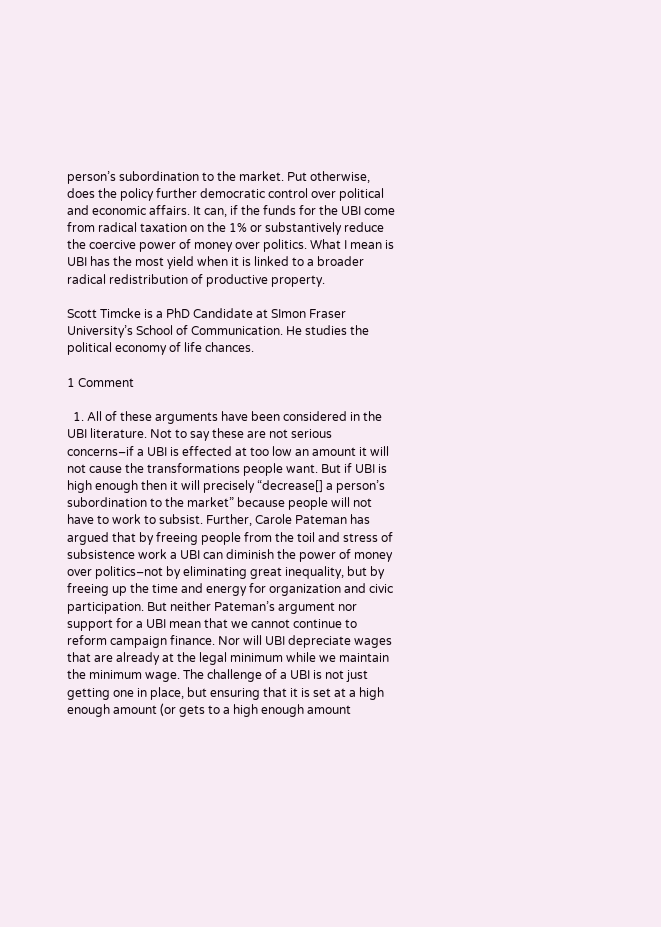person’s subordination to the market. Put otherwise, does the policy further democratic control over political and economic affairs. It can, if the funds for the UBI come from radical taxation on the 1% or substantively reduce the coercive power of money over politics. What I mean is UBI has the most yield when it is linked to a broader radical redistribution of productive property.

Scott Timcke is a PhD Candidate at SImon Fraser University’s School of Communication. He studies the political economy of life chances.

1 Comment

  1. All of these arguments have been considered in the UBI literature. Not to say these are not serious concerns–if a UBI is effected at too low an amount it will not cause the transformations people want. But if UBI is high enough then it will precisely “decrease[] a person’s subordination to the market” because people will not have to work to subsist. Further, Carole Pateman has argued that by freeing people from the toil and stress of subsistence work a UBI can diminish the power of money over politics–not by eliminating great inequality, but by freeing up the time and energy for organization and civic participation. But neither Pateman’s argument nor support for a UBI mean that we cannot continue to reform campaign finance. Nor will UBI depreciate wages that are already at the legal minimum while we maintain the minimum wage. The challenge of a UBI is not just getting one in place, but ensuring that it is set at a high enough amount (or gets to a high enough amount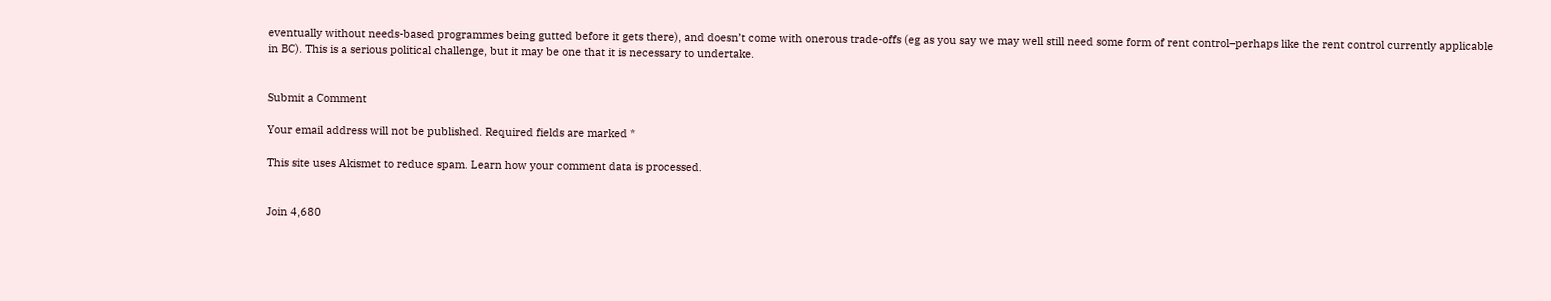eventually without needs-based programmes being gutted before it gets there), and doesn’t come with onerous trade-offs (eg as you say we may well still need some form of rent control–perhaps like the rent control currently applicable in BC). This is a serious political challenge, but it may be one that it is necessary to undertake.


Submit a Comment

Your email address will not be published. Required fields are marked *

This site uses Akismet to reduce spam. Learn how your comment data is processed.


Join 4,680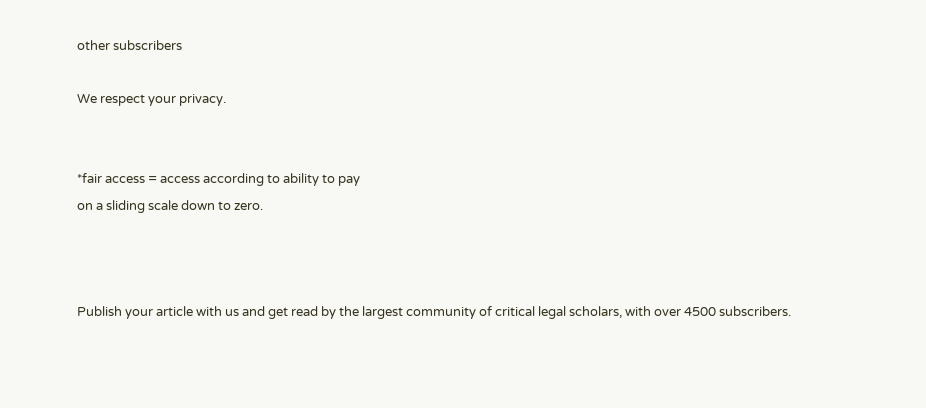other subscribers

We respect your privacy.


*fair access = access according to ability to pay
on a sliding scale down to zero.



Publish your article with us and get read by the largest community of critical legal scholars, with over 4500 subscribers.